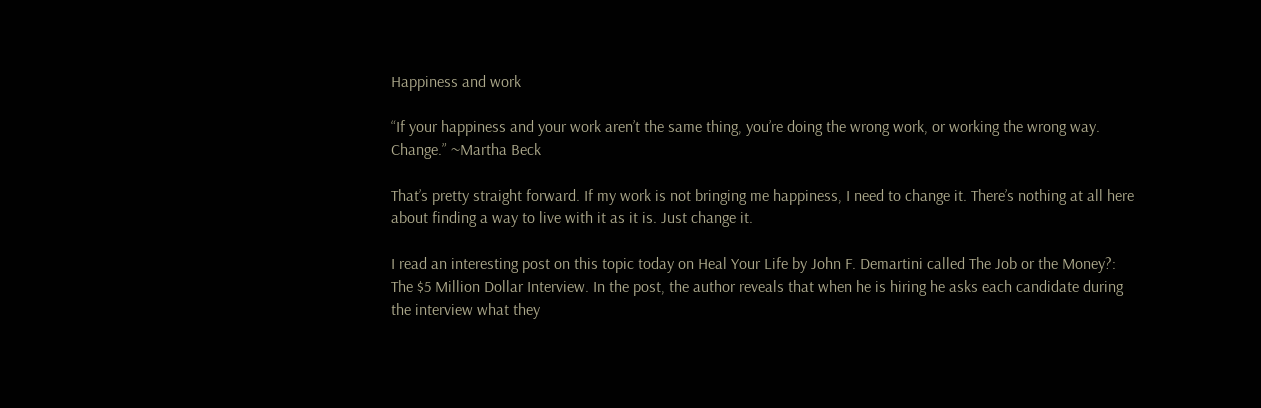Happiness and work

“If your happiness and your work aren’t the same thing, you’re doing the wrong work, or working the wrong way. Change.” ~Martha Beck

That’s pretty straight forward. If my work is not bringing me happiness, I need to change it. There’s nothing at all here about finding a way to live with it as it is. Just change it.

I read an interesting post on this topic today on Heal Your Life by John F. Demartini called The Job or the Money?: The $5 Million Dollar Interview. In the post, the author reveals that when he is hiring he asks each candidate during the interview what they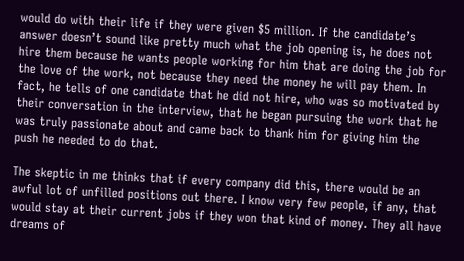would do with their life if they were given $5 million. If the candidate’s answer doesn’t sound like pretty much what the job opening is, he does not hire them because he wants people working for him that are doing the job for the love of the work, not because they need the money he will pay them. In fact, he tells of one candidate that he did not hire, who was so motivated by their conversation in the interview, that he began pursuing the work that he was truly passionate about and came back to thank him for giving him the push he needed to do that.

The skeptic in me thinks that if every company did this, there would be an awful lot of unfilled positions out there. I know very few people, if any, that would stay at their current jobs if they won that kind of money. They all have dreams of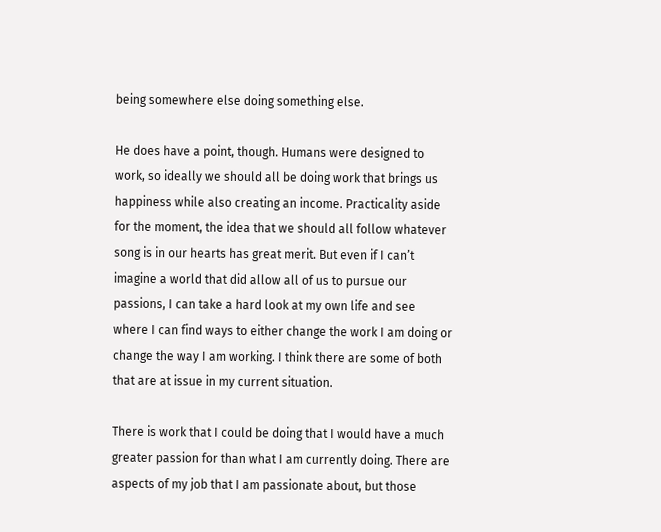being somewhere else doing something else.

He does have a point, though. Humans were designed to work, so ideally we should all be doing work that brings us happiness while also creating an income. Practicality aside for the moment, the idea that we should all follow whatever song is in our hearts has great merit. But even if I can’t imagine a world that did allow all of us to pursue our passions, I can take a hard look at my own life and see where I can find ways to either change the work I am doing or change the way I am working. I think there are some of both that are at issue in my current situation.

There is work that I could be doing that I would have a much greater passion for than what I am currently doing. There are aspects of my job that I am passionate about, but those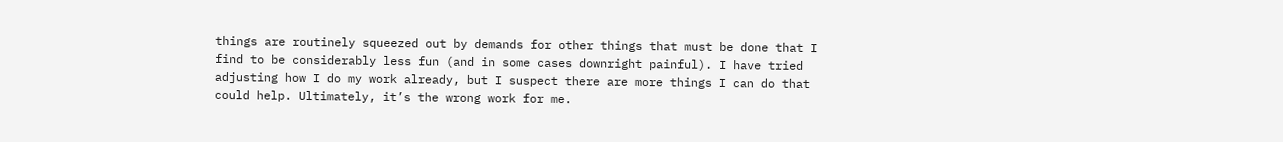things are routinely squeezed out by demands for other things that must be done that I find to be considerably less fun (and in some cases downright painful). I have tried adjusting how I do my work already, but I suspect there are more things I can do that could help. Ultimately, it’s the wrong work for me.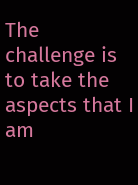The challenge is to take the aspects that I am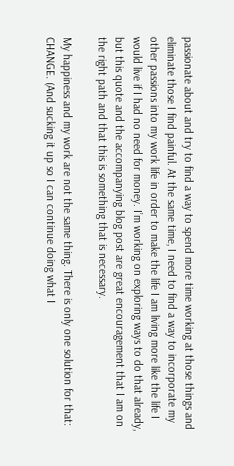passionate about and try to find a way to spend more time working at those things and eliminate those I find painful. At the same time, I need to find a way to incorporate my other passions into my work life in order to make the life I am living more like the life I would live if I had no need for money. I’m working on exploring ways to do that already, but this quote and the accompanying blog post are great encouragement that I am on the right path and that this is something that is necessary.

My happiness and my work are not the same thing. There is only one solution for that: CHANGE. (And sucking it up so I can continue doing what I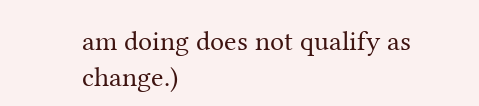am doing does not qualify as change.)